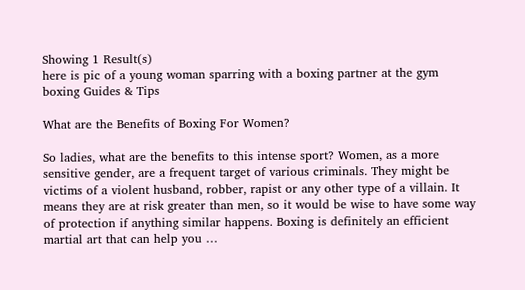Showing 1 Result(s)
here is pic of a young woman sparring with a boxing partner at the gym
boxing Guides & Tips

What are the Benefits of Boxing For Women?

So ladies, what are the benefits to this intense sport? Women, as a more sensitive gender, are a frequent target of various criminals. They might be victims of a violent husband, robber, rapist or any other type of a villain. It means they are at risk greater than men, so it would be wise to have some way of protection if anything similar happens. Boxing is definitely an efficient martial art that can help you …